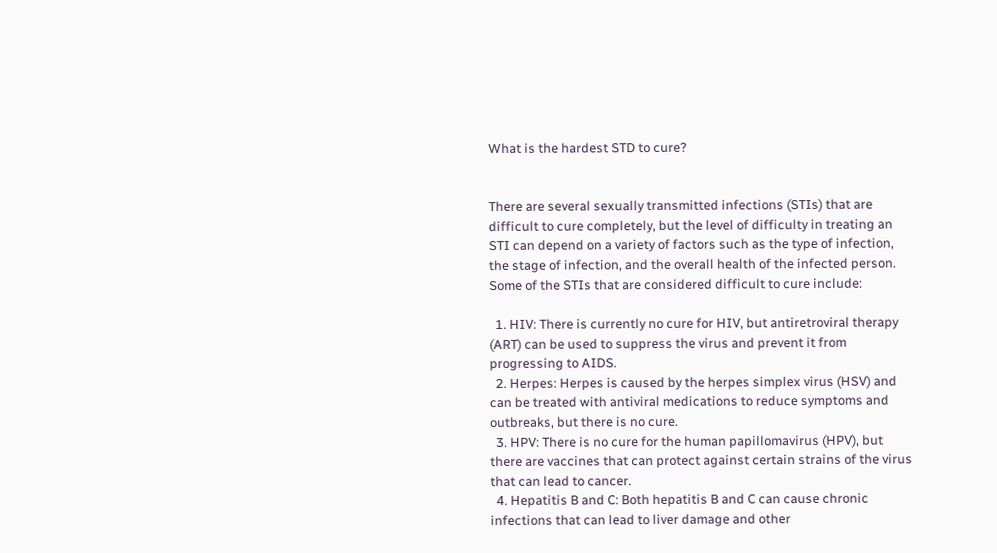What is the hardest STD to cure?


There are several sexually transmitted infections (STIs) that are difficult to cure completely, but the level of difficulty in treating an STI can depend on a variety of factors such as the type of infection, the stage of infection, and the overall health of the infected person. Some of the STIs that are considered difficult to cure include:

  1. HIV: There is currently no cure for HIV, but antiretroviral therapy (ART) can be used to suppress the virus and prevent it from progressing to AIDS.
  2. Herpes: Herpes is caused by the herpes simplex virus (HSV) and can be treated with antiviral medications to reduce symptoms and outbreaks, but there is no cure.
  3. HPV: There is no cure for the human papillomavirus (HPV), but there are vaccines that can protect against certain strains of the virus that can lead to cancer.
  4. Hepatitis B and C: Both hepatitis B and C can cause chronic infections that can lead to liver damage and other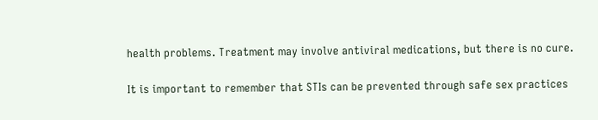health problems. Treatment may involve antiviral medications, but there is no cure.

It is important to remember that STIs can be prevented through safe sex practices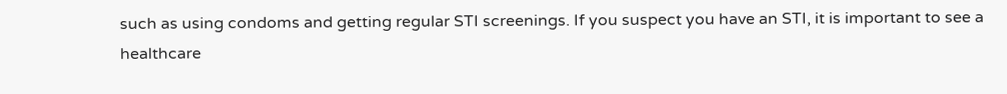such as using condoms and getting regular STI screenings. If you suspect you have an STI, it is important to see a healthcare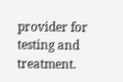provider for testing and treatment.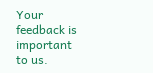Your feedback is important to us.